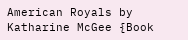American Royals by Katharine McGee {Book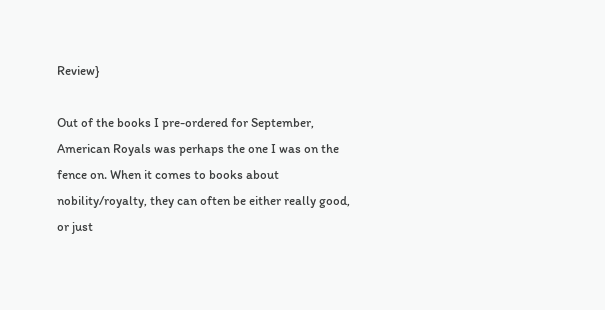Review}

Out of the books I pre-ordered for September, American Royals was perhaps the one I was on the fence on. When it comes to books about nobility/royalty, they can often be either really good, or just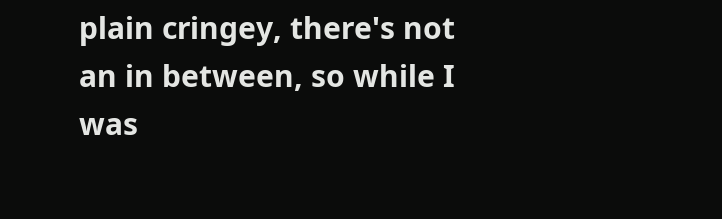plain cringey, there's not an in between, so while I was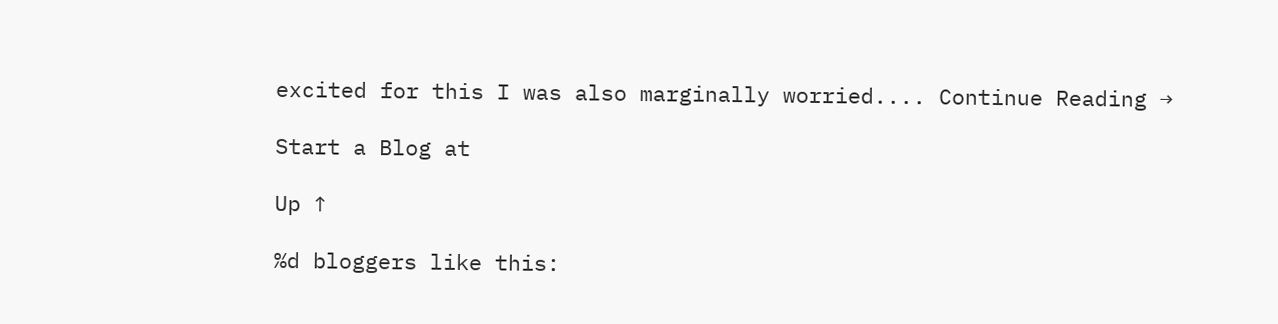excited for this I was also marginally worried.... Continue Reading →

Start a Blog at

Up ↑

%d bloggers like this: